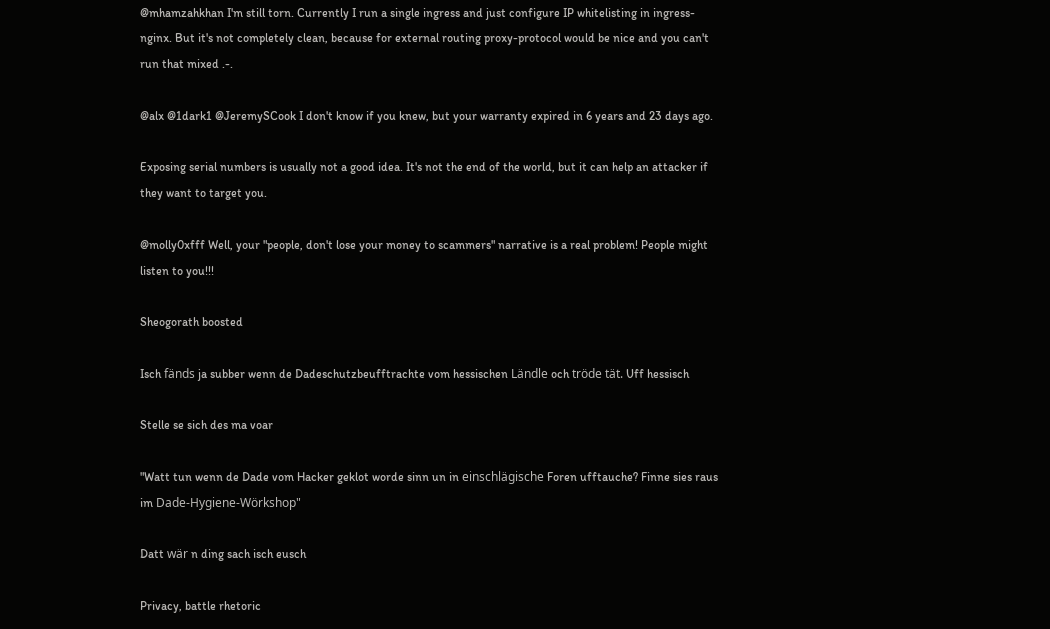@mhamzahkhan I'm still torn. Currently I run a single ingress and just configure IP whitelisting in ingress-nginx. But it's not completely clean, because for external routing proxy-protocol would be nice and you can't run that mixed .-.

@alx @1dark1 @JeremySCook I don't know if you knew, but your warranty expired in 6 years and 23 days ago.

Exposing serial numbers is usually not a good idea. It's not the end of the world, but it can help an attacker if they want to target you.

@molly0xfff Well, your "people, don't lose your money to scammers" narrative is a real problem! People might listen to you!!!

Sheogorath boosted

Isch fänds ja subber wenn de Dadeschutzbeufftrachte vom hessischen Ländle och tröde tät. Uff hessisch

Stelle se sich des ma voar

"Watt tun wenn de Dade vom Hacker geklot worde sinn un in einschlägische Foren ufftauche? Finne sies raus im Dade-Hygiene-Wörkshop"

Datt wär n ding sach isch eusch

Privacy, battle rhetoric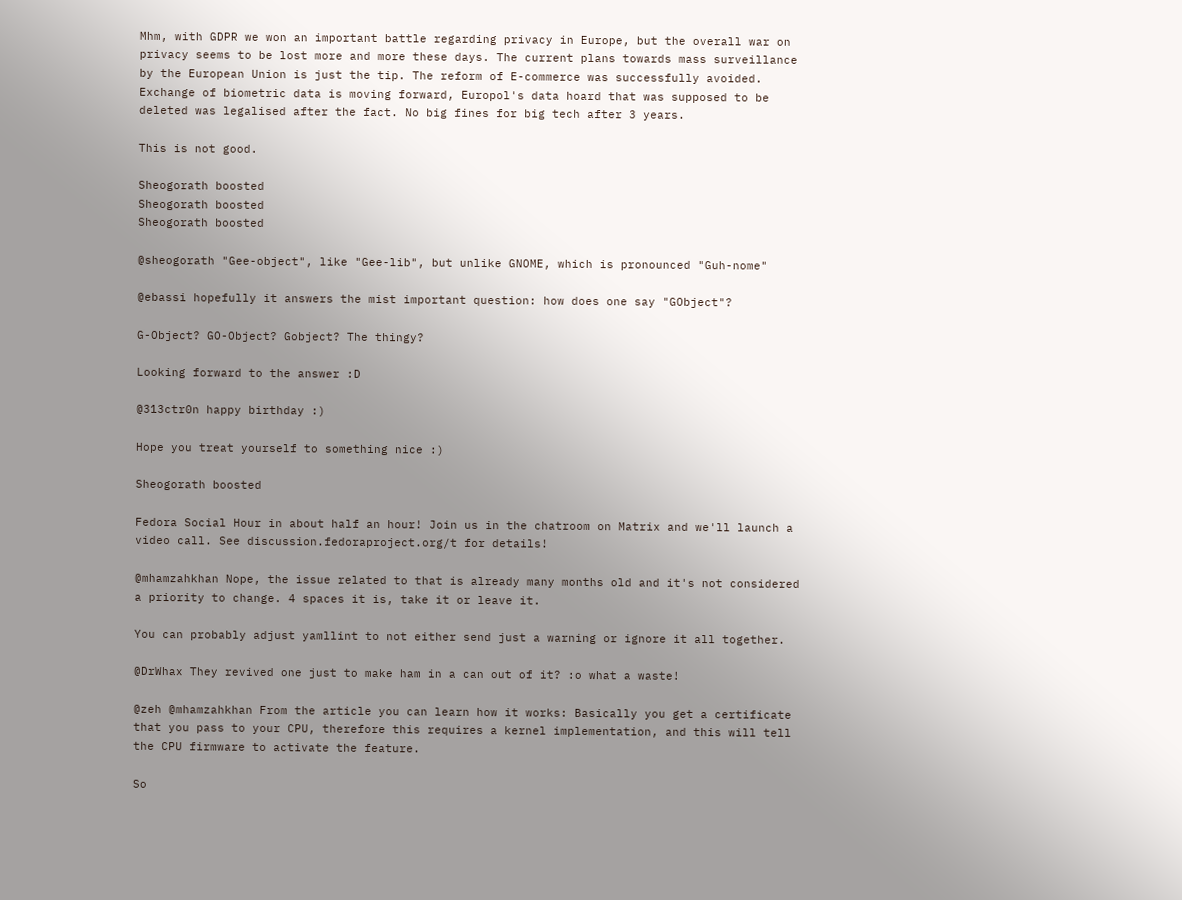Mhm, with GDPR we won an important battle regarding privacy in Europe, but the overall war on privacy seems to be lost more and more these days. The current plans towards mass surveillance by the European Union is just the tip. The reform of E-commerce was successfully avoided. Exchange of biometric data is moving forward, Europol's data hoard that was supposed to be deleted was legalised after the fact. No big fines for big tech after 3 years.

This is not good.

Sheogorath boosted
Sheogorath boosted
Sheogorath boosted

@sheogorath "Gee-object", like "Gee-lib", but unlike GNOME, which is pronounced "Guh-nome"

@ebassi hopefully it answers the mist important question: how does one say "GObject"?

G-Object? GO-Object? Gobject? The thingy?

Looking forward to the answer :D

@313ctr0n happy birthday :)

Hope you treat yourself to something nice :)

Sheogorath boosted

Fedora Social Hour in about half an hour! Join us in the chatroom on Matrix and we'll launch a video call. See discussion.fedoraproject.org/t for details!

@mhamzahkhan Nope, the issue related to that is already many months old and it's not considered a priority to change. 4 spaces it is, take it or leave it.

You can probably adjust yamllint to not either send just a warning or ignore it all together.

@DrWhax They revived one just to make ham in a can out of it? :o what a waste!

@zeh @mhamzahkhan From the article you can learn how it works: Basically you get a certificate that you pass to your CPU, therefore this requires a kernel implementation, and this will tell the CPU firmware to activate the feature.

So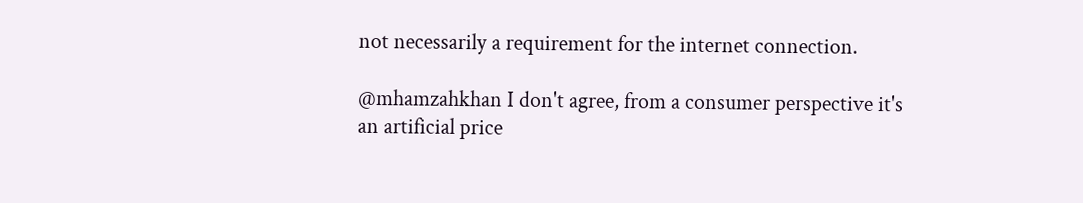not necessarily a requirement for the internet connection.

@mhamzahkhan I don't agree, from a consumer perspective it's an artificial price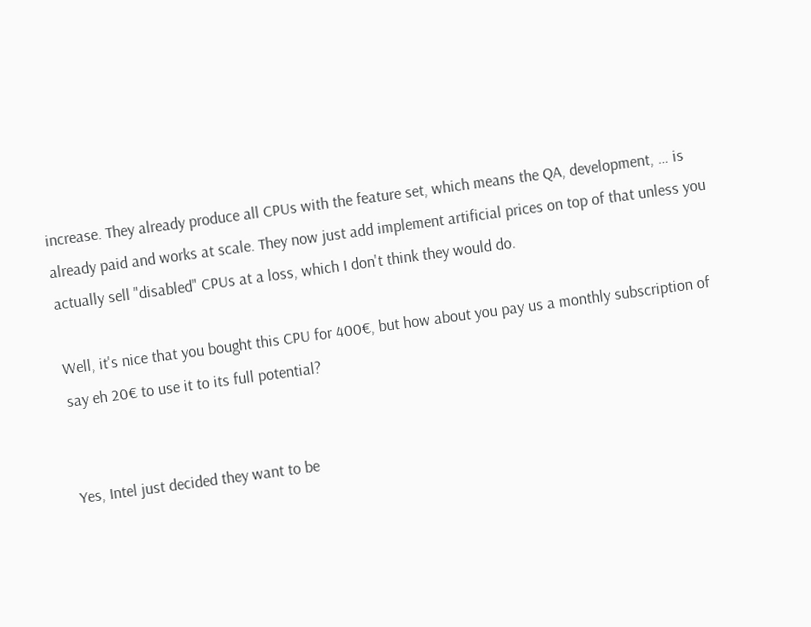increase. They already produce all CPUs with the feature set, which means the QA, development, … is already paid and works at scale. They now just add implement artificial prices on top of that unless you actually sell "disabled" CPUs at a loss, which I don't think they would do.

Well, it's nice that you bought this CPU for 400€, but how about you pay us a monthly subscription of say eh 20€ to use it to its full potential?


Yes, Intel just decided they want to be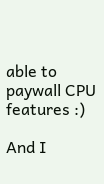able to paywall CPU features :)

And I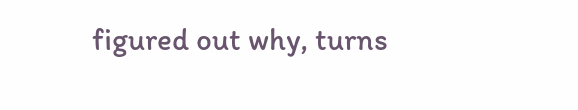figured out why, turns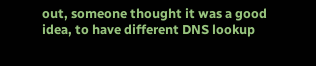out, someone thought it was a good idea, to have different DNS lookup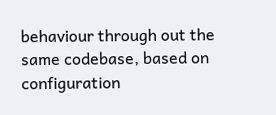behaviour through out the same codebase, based on configuration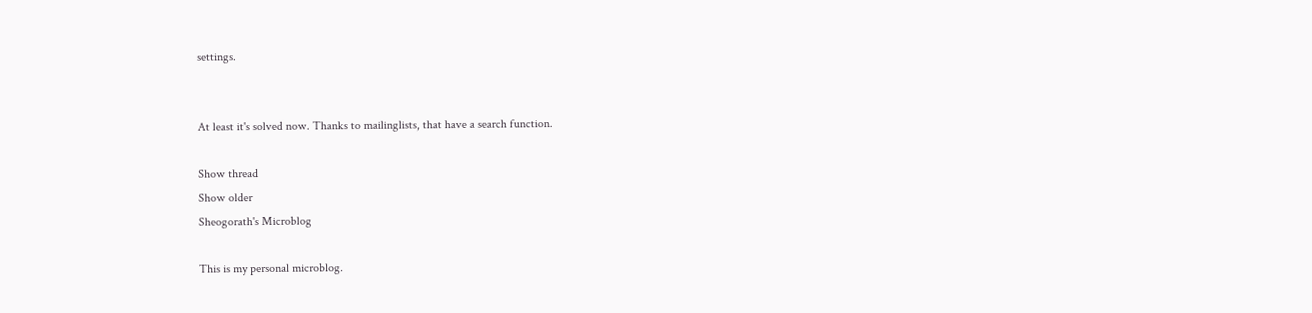settings.


At least it's solved now. Thanks to mailinglists, that have a search function.

Show thread
Show older
Sheogorath's Microblog

This is my personal microblog.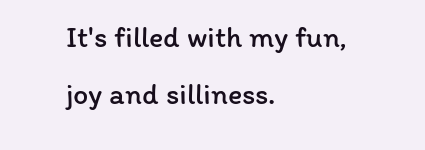It's filled with my fun, joy and silliness.